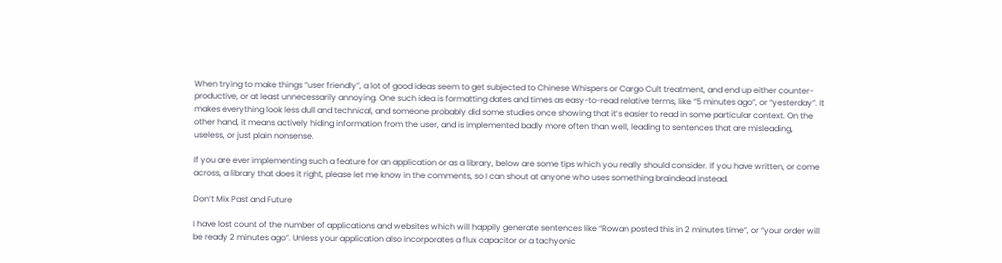When trying to make things “user friendly”, a lot of good ideas seem to get subjected to Chinese Whispers or Cargo Cult treatment, and end up either counter-productive, or at least unnecessarily annoying. One such idea is formatting dates and times as easy-to-read relative terms, like “5 minutes ago”, or “yesterday”. It makes everything look less dull and technical, and someone probably did some studies once showing that it’s easier to read in some particular context. On the other hand, it means actively hiding information from the user, and is implemented badly more often than well, leading to sentences that are misleading, useless, or just plain nonsense.

If you are ever implementing such a feature for an application or as a library, below are some tips which you really should consider. If you have written, or come across, a library that does it right, please let me know in the comments, so I can shout at anyone who uses something braindead instead.

Don’t Mix Past and Future

I have lost count of the number of applications and websites which will happily generate sentences like “Rowan posted this in 2 minutes time”, or “your order will be ready 2 minutes ago”. Unless your application also incorporates a flux capacitor or a tachyonic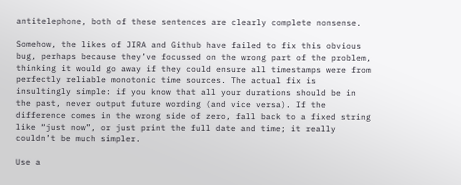antitelephone, both of these sentences are clearly complete nonsense.

Somehow, the likes of JIRA and Github have failed to fix this obvious bug, perhaps because they’ve focussed on the wrong part of the problem, thinking it would go away if they could ensure all timestamps were from perfectly reliable monotonic time sources. The actual fix is insultingly simple: if you know that all your durations should be in the past, never output future wording (and vice versa). If the difference comes in the wrong side of zero, fall back to a fixed string like “just now”, or just print the full date and time; it really couldn’t be much simpler.

Use a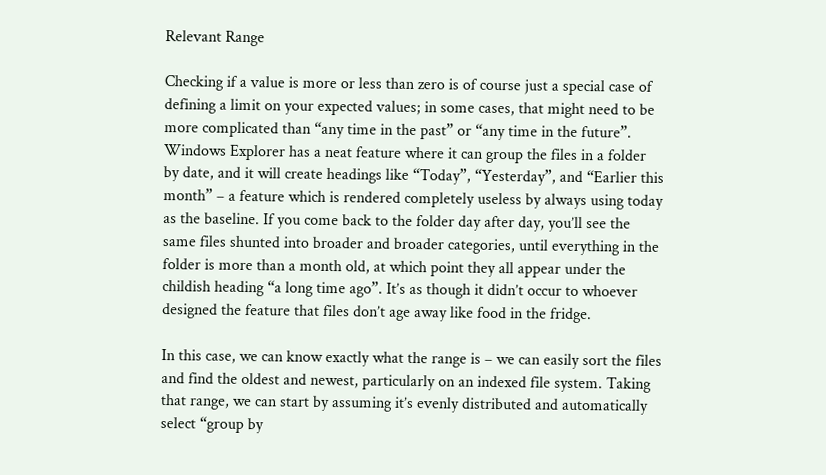Relevant Range

Checking if a value is more or less than zero is of course just a special case of defining a limit on your expected values; in some cases, that might need to be more complicated than “any time in the past” or “any time in the future”. Windows Explorer has a neat feature where it can group the files in a folder by date, and it will create headings like “Today”, “Yesterday”, and “Earlier this month” – a feature which is rendered completely useless by always using today as the baseline. If you come back to the folder day after day, you’ll see the same files shunted into broader and broader categories, until everything in the folder is more than a month old, at which point they all appear under the childish heading “a long time ago”. It’s as though it didn’t occur to whoever designed the feature that files don’t age away like food in the fridge.

In this case, we can know exactly what the range is – we can easily sort the files and find the oldest and newest, particularly on an indexed file system. Taking that range, we can start by assuming it’s evenly distributed and automatically select “group by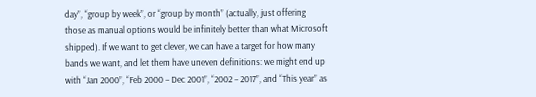day”, “group by week”, or “group by month” (actually, just offering those as manual options would be infinitely better than what Microsoft shipped). If we want to get clever, we can have a target for how many bands we want, and let them have uneven definitions: we might end up with “Jan 2000”, “Feb 2000 – Dec 2001”, “2002 – 2017”, and “This year” as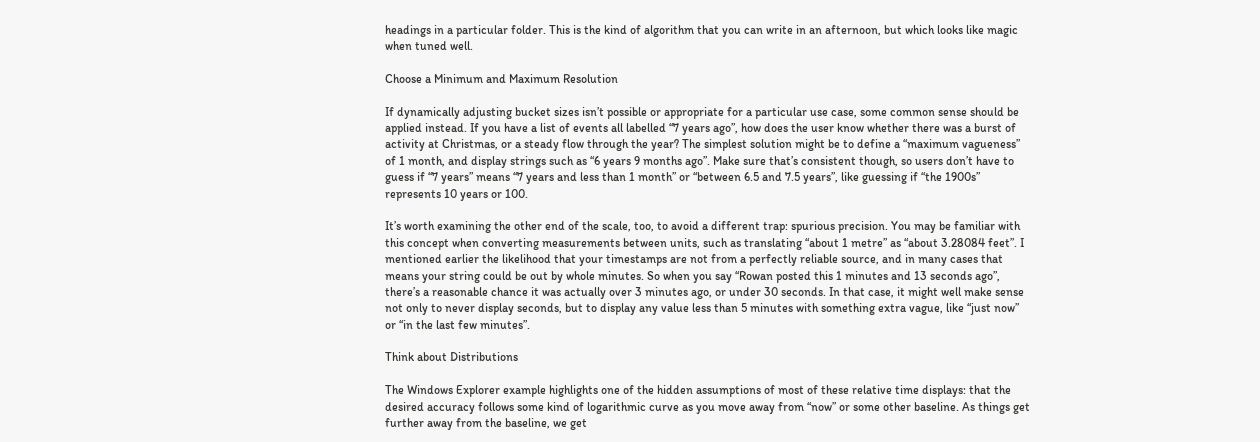headings in a particular folder. This is the kind of algorithm that you can write in an afternoon, but which looks like magic when tuned well.

Choose a Minimum and Maximum Resolution

If dynamically adjusting bucket sizes isn’t possible or appropriate for a particular use case, some common sense should be applied instead. If you have a list of events all labelled “7 years ago”, how does the user know whether there was a burst of activity at Christmas, or a steady flow through the year? The simplest solution might be to define a “maximum vagueness” of 1 month, and display strings such as “6 years 9 months ago”. Make sure that’s consistent though, so users don’t have to guess if “7 years” means “7 years and less than 1 month” or “between 6.5 and 7.5 years”, like guessing if “the 1900s” represents 10 years or 100.

It’s worth examining the other end of the scale, too, to avoid a different trap: spurious precision. You may be familiar with this concept when converting measurements between units, such as translating “about 1 metre” as “about 3.28084 feet”. I mentioned earlier the likelihood that your timestamps are not from a perfectly reliable source, and in many cases that means your string could be out by whole minutes. So when you say “Rowan posted this 1 minutes and 13 seconds ago”, there’s a reasonable chance it was actually over 3 minutes ago, or under 30 seconds. In that case, it might well make sense not only to never display seconds, but to display any value less than 5 minutes with something extra vague, like “just now” or “in the last few minutes”.

Think about Distributions

The Windows Explorer example highlights one of the hidden assumptions of most of these relative time displays: that the desired accuracy follows some kind of logarithmic curve as you move away from “now” or some other baseline. As things get further away from the baseline, we get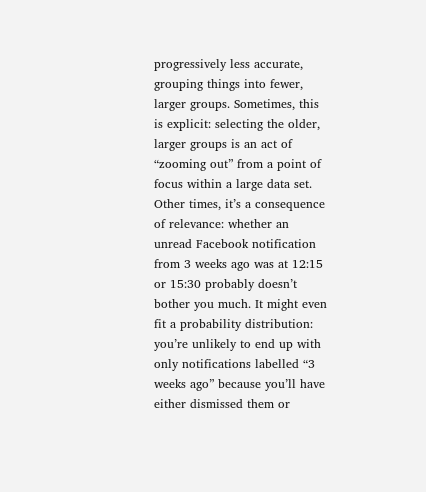progressively less accurate, grouping things into fewer, larger groups. Sometimes, this is explicit: selecting the older, larger groups is an act of “zooming out” from a point of focus within a large data set. Other times, it’s a consequence of relevance: whether an unread Facebook notification from 3 weeks ago was at 12:15 or 15:30 probably doesn’t bother you much. It might even fit a probability distribution: you’re unlikely to end up with only notifications labelled “3 weeks ago” because you’ll have either dismissed them or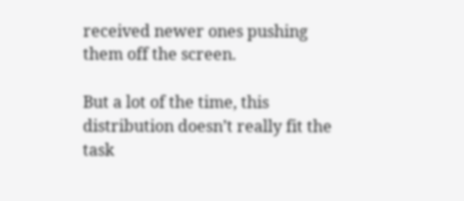received newer ones pushing them off the screen.

But a lot of the time, this distribution doesn’t really fit the task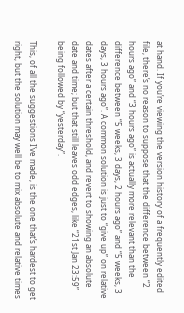at hand. If you’re viewing the version history of a frequently edited file, there’s no reason to suppose that the difference between “2 hours ago” and “3 hours ago” is actually more relevant than the difference between “5 weeks, 3 days, 2 hours ago” and “5 weeks, 3 days, 3 hours ago”. A common solution is just to “give up” on relative dates after a certain threshold, and revert to showing an absolute date and time; but that still leaves odd edges, like “21st Jan 23:59” being followed by “yesterday”.

This, of all the suggestions I’ve made, is the one that’s hardest to get right, but the solution may well be to mix absolute and relative times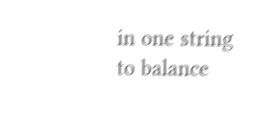in one string to balance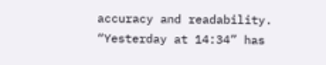accuracy and readability. “Yesterday at 14:34” has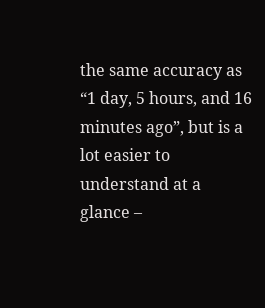the same accuracy as “1 day, 5 hours, and 16 minutes ago”, but is a lot easier to understand at a glance –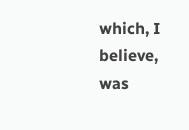which, I believe, was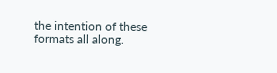the intention of these formats all along.